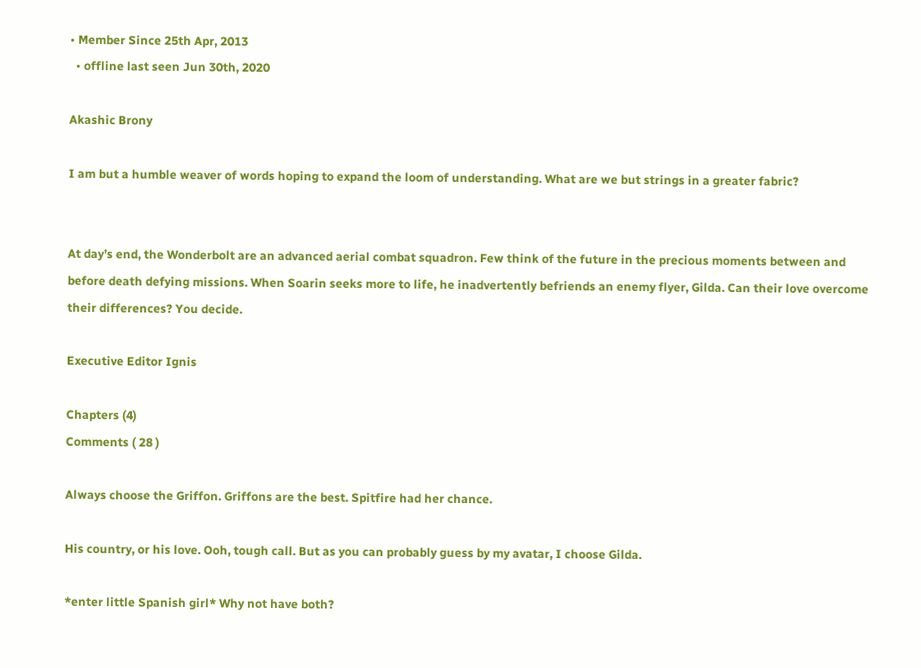• Member Since 25th Apr, 2013
  • offline last seen Jun 30th, 2020

Akashic Brony

I am but a humble weaver of words hoping to expand the loom of understanding. What are we but strings in a greater fabric?


At day’s end, the Wonderbolt are an advanced aerial combat squadron. Few think of the future in the precious moments between and before death defying missions. When Soarin seeks more to life, he inadvertently befriends an enemy flyer, Gilda. Can their love overcome their differences? You decide.

Executive Editor Ignis

Chapters (4)
Comments ( 28 )

Always choose the Griffon. Griffons are the best. Spitfire had her chance.

His country, or his love. Ooh, tough call. But as you can probably guess by my avatar, I choose Gilda.

*enter little Spanish girl* Why not have both?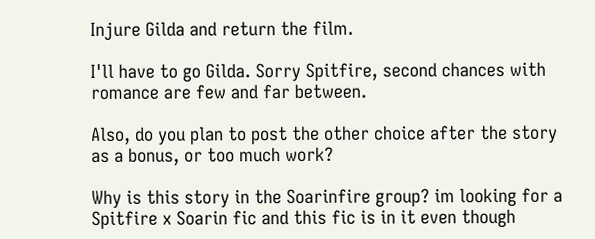Injure Gilda and return the film.

I'll have to go Gilda. Sorry Spitfire, second chances with romance are few and far between.

Also, do you plan to post the other choice after the story as a bonus, or too much work?

Why is this story in the Soarinfire group? im looking for a Spitfire x Soarin fic and this fic is in it even though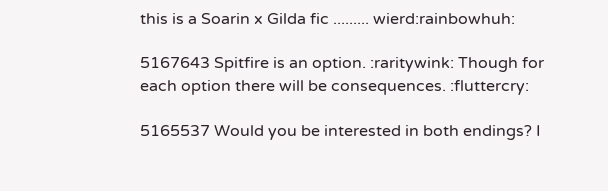this is a Soarin x Gilda fic ......... wierd:rainbowhuh:

5167643 Spitfire is an option. :raritywink: Though for each option there will be consequences. :fluttercry:

5165537 Would you be interested in both endings? I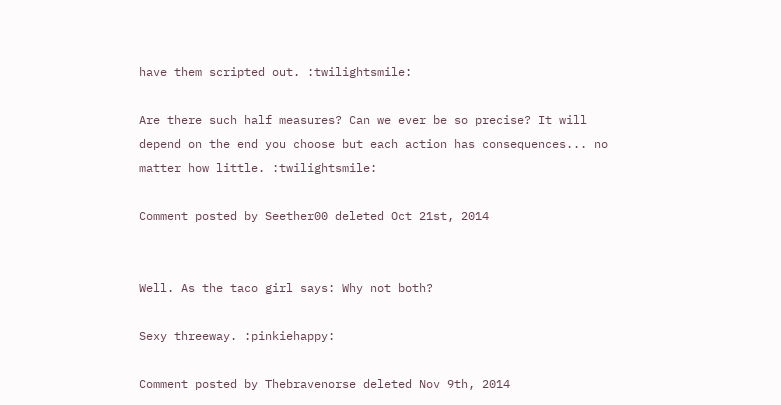have them scripted out. :twilightsmile:

Are there such half measures? Can we ever be so precise? It will depend on the end you choose but each action has consequences... no matter how little. :twilightsmile:

Comment posted by Seether00 deleted Oct 21st, 2014


Well. As the taco girl says: Why not both?

Sexy threeway. :pinkiehappy:

Comment posted by Thebravenorse deleted Nov 9th, 2014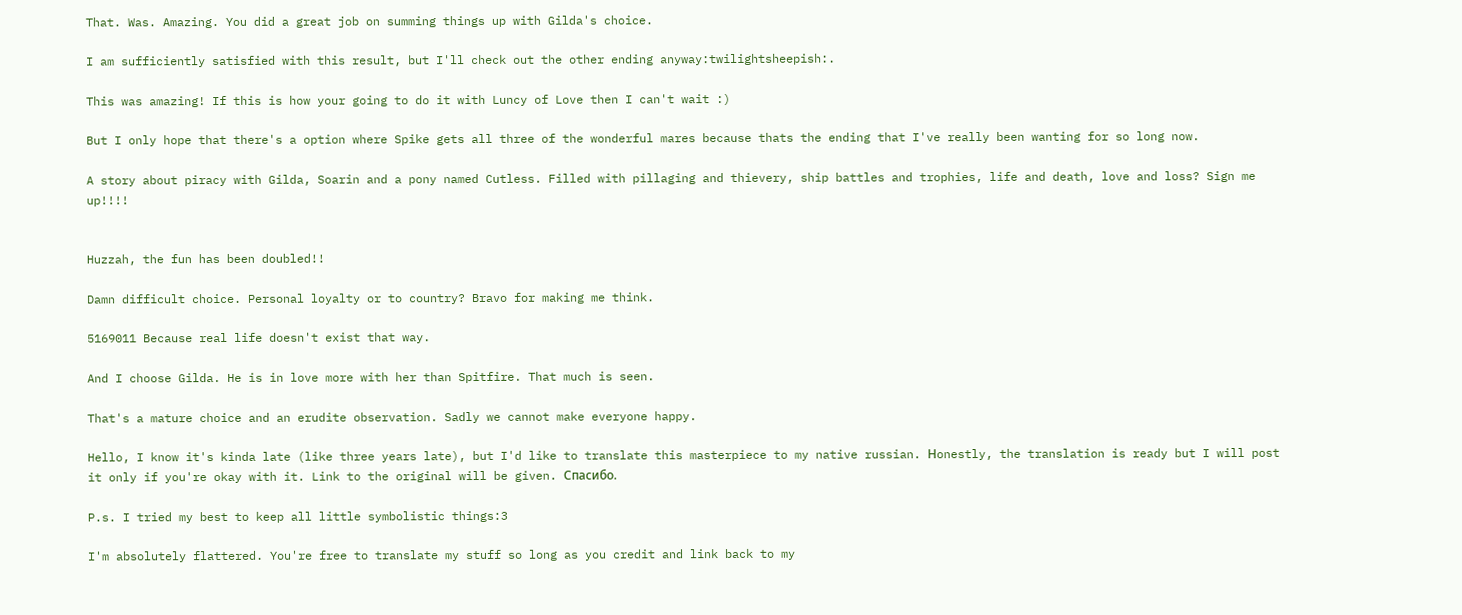That. Was. Amazing. You did a great job on summing things up with Gilda's choice.

I am sufficiently satisfied with this result, but I'll check out the other ending anyway:twilightsheepish:.

This was amazing! If this is how your going to do it with Luncy of Love then I can't wait :)

But I only hope that there's a option where Spike gets all three of the wonderful mares because thats the ending that I've really been wanting for so long now.

A story about piracy with Gilda, Soarin and a pony named Cutless. Filled with pillaging and thievery, ship battles and trophies, life and death, love and loss? Sign me up!!!!


Huzzah, the fun has been doubled!!

Damn difficult choice. Personal loyalty or to country? Bravo for making me think.

5169011 Because real life doesn't exist that way.

And I choose Gilda. He is in love more with her than Spitfire. That much is seen.

That's a mature choice and an erudite observation. Sadly we cannot make everyone happy.

Hello, I know it's kinda late (like three years late), but I'd like to translate this masterpiece to my native russian. Нonestly, the translation is ready but I will post it only if you're okay with it. Link to the original will be given. Спасибо.

P.s. I tried my best to keep all little symbolistic things:3

I'm absolutely flattered. You're free to translate my stuff so long as you credit and link back to my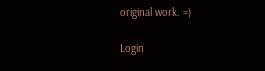original work. =)

Login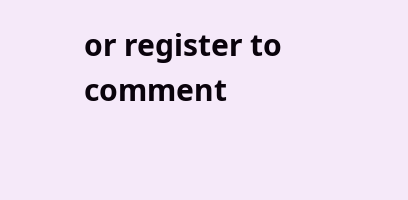or register to comment